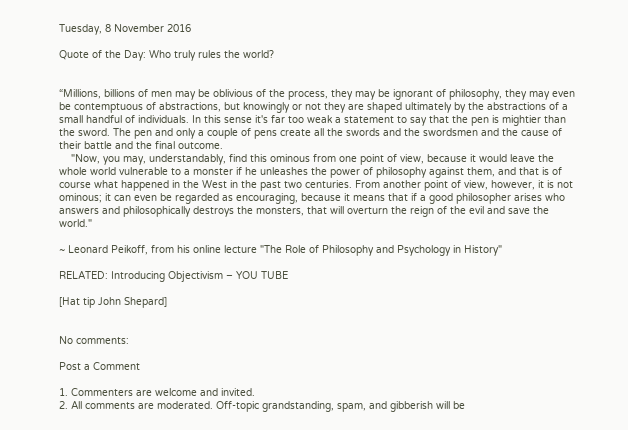Tuesday, 8 November 2016

Quote of the Day: Who truly rules the world?


“Millions, billions of men may be oblivious of the process, they may be ignorant of philosophy, they may even be contemptuous of abstractions, but knowingly or not they are shaped ultimately by the abstractions of a small handful of individuals. In this sense it's far too weak a statement to say that the pen is mightier than the sword. The pen and only a couple of pens create all the swords and the swordsmen and the cause of their battle and the final outcome.
    "Now, you may, understandably, find this ominous from one point of view, because it would leave the whole world vulnerable to a monster if he unleashes the power of philosophy against them, and that is of course what happened in the West in the past two centuries. From another point of view, however, it is not ominous; it can even be regarded as encouraging, because it means that if a good philosopher arises who answers and philosophically destroys the monsters, that will overturn the reign of the evil and save the world."

~ Leonard Peikoff, from his online lecture "The Role of Philosophy and Psychology in History"

RELATED: Introducing Objectivism – YOU TUBE

[Hat tip John Shepard]


No comments:

Post a Comment

1. Commenters are welcome and invited.
2. All comments are moderated. Off-topic grandstanding, spam, and gibberish will be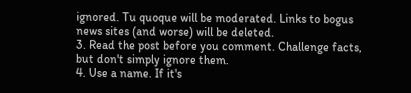ignored. Tu quoque will be moderated. Links to bogus news sites (and worse) will be deleted.
3. Read the post before you comment. Challenge facts, but don't simply ignore them.
4. Use a name. If it's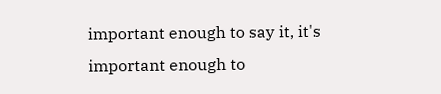important enough to say it, it's important enough to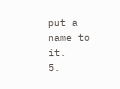put a name to it.
5.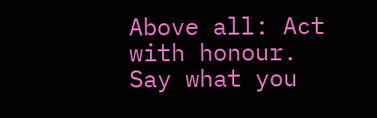Above all: Act with honour. Say what you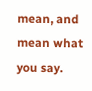mean, and mean what you say.